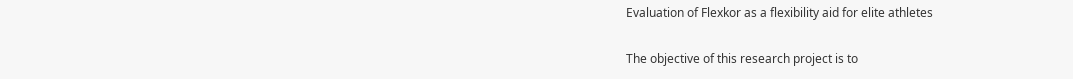Evaluation of Flexkor as a flexibility aid for elite athletes

The objective of this research project is to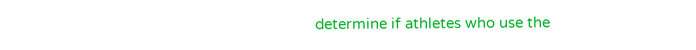determine if athletes who use the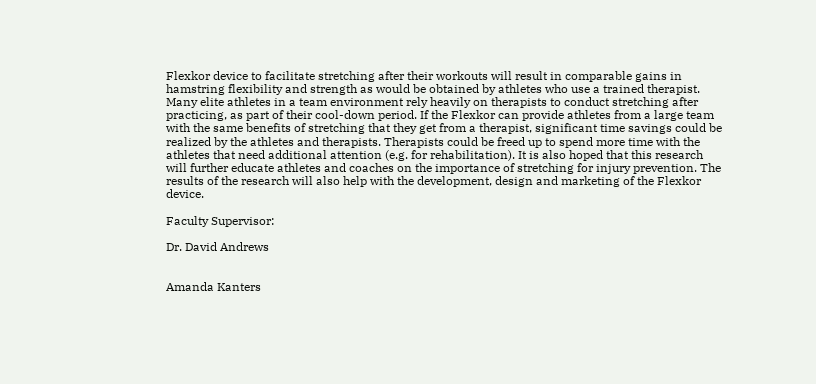Flexkor device to facilitate stretching after their workouts will result in comparable gains in hamstring flexibility and strength as would be obtained by athletes who use a trained therapist. Many elite athletes in a team environment rely heavily on therapists to conduct stretching after practicing, as part of their cool-down period. If the Flexkor can provide athletes from a large team with the same benefits of stretching that they get from a therapist, significant time savings could be realized by the athletes and therapists. Therapists could be freed up to spend more time with the athletes that need additional attention (e.g. for rehabilitation). It is also hoped that this research will further educate athletes and coaches on the importance of stretching for injury prevention. The results of the research will also help with the development, design and marketing of the Flexkor device.

Faculty Supervisor:

Dr. David Andrews


Amanda Kanters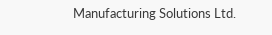Manufacturing Solutions Ltd.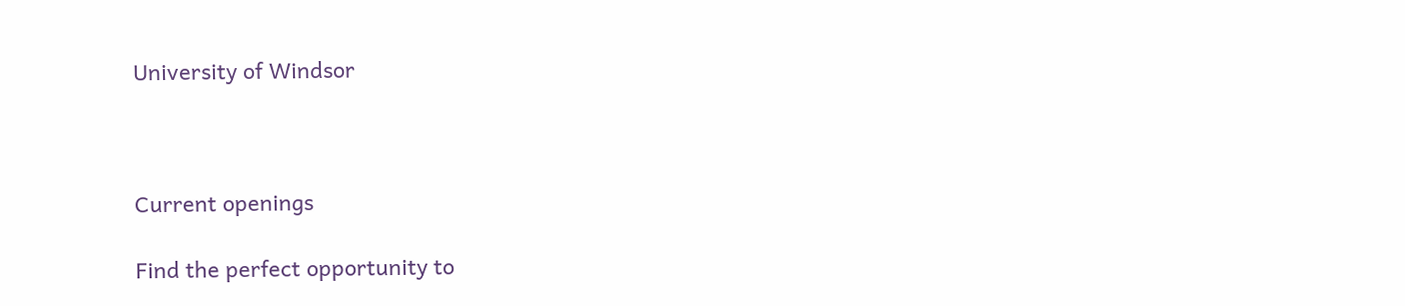University of Windsor



Current openings

Find the perfect opportunity to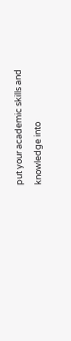put your academic skills and knowledge into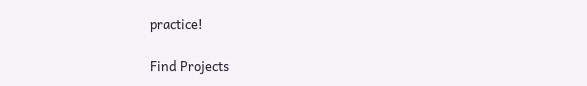practice!

Find Projects